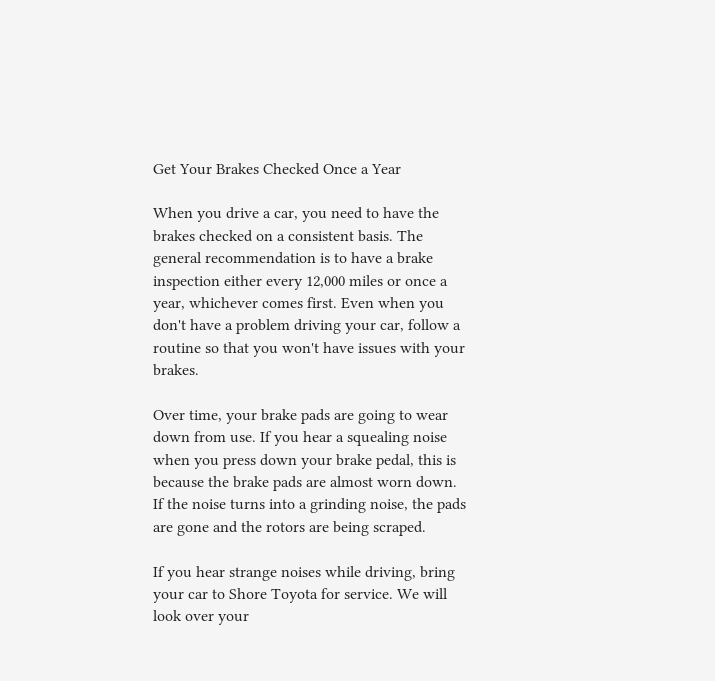Get Your Brakes Checked Once a Year

When you drive a car, you need to have the brakes checked on a consistent basis. The general recommendation is to have a brake inspection either every 12,000 miles or once a year, whichever comes first. Even when you don't have a problem driving your car, follow a routine so that you won't have issues with your brakes.

Over time, your brake pads are going to wear down from use. If you hear a squealing noise when you press down your brake pedal, this is because the brake pads are almost worn down. If the noise turns into a grinding noise, the pads are gone and the rotors are being scraped.

If you hear strange noises while driving, bring your car to Shore Toyota for service. We will look over your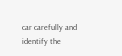car carefully and identify the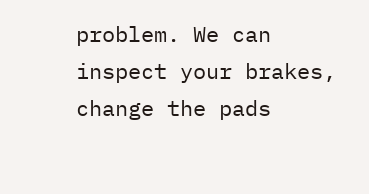problem. We can inspect your brakes, change the pads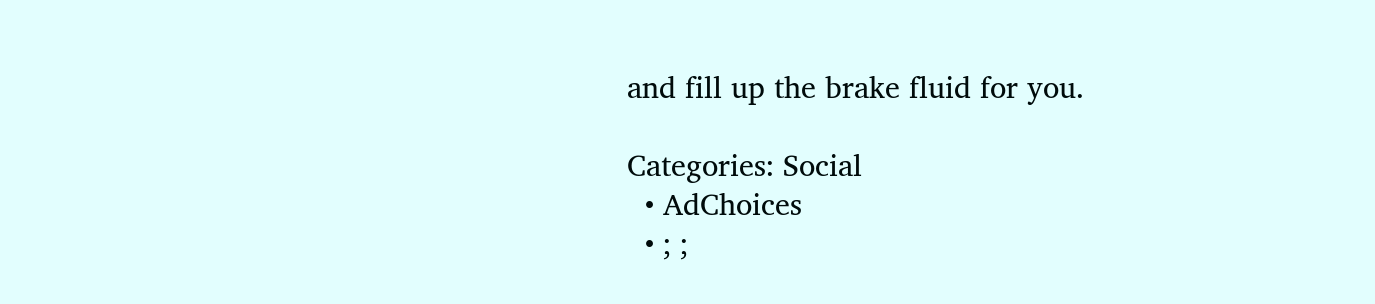and fill up the brake fluid for you.

Categories: Social
  • AdChoices
  • ; ;